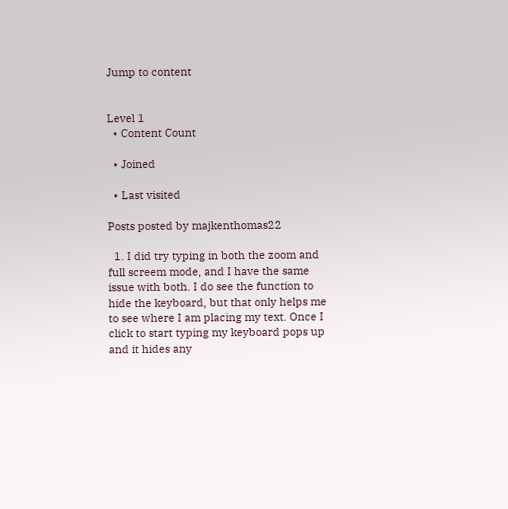Jump to content


Level 1
  • Content Count

  • Joined

  • Last visited

Posts posted by majkenthomas22

  1. I did try typing in both the zoom and full screem mode, and I have the same issue with both. I do see the function to hide the keyboard, but that only helps me to see where I am placing my text. Once I click to start typing my keyboard pops up and it hides any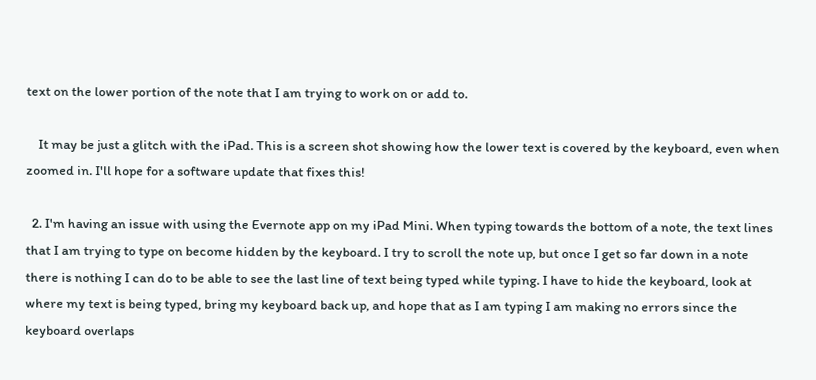text on the lower portion of the note that I am trying to work on or add to.

    It may be just a glitch with the iPad. This is a screen shot showing how the lower text is covered by the keyboard, even when zoomed in. I'll hope for a software update that fixes this!

  2. I'm having an issue with using the Evernote app on my iPad Mini. When typing towards the bottom of a note, the text lines that I am trying to type on become hidden by the keyboard. I try to scroll the note up, but once I get so far down in a note there is nothing I can do to be able to see the last line of text being typed while typing. I have to hide the keyboard, look at where my text is being typed, bring my keyboard back up, and hope that as I am typing I am making no errors since the keyboard overlaps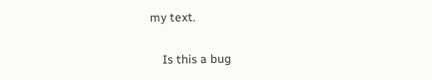my text.

    Is this a bug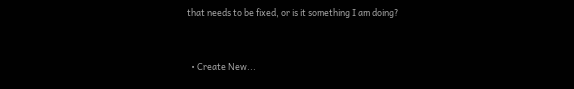that needs to be fixed, or is it something I am doing?


  • Create New...